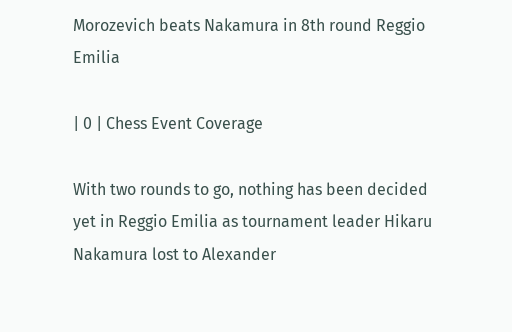Morozevich beats Nakamura in 8th round Reggio Emilia

| 0 | Chess Event Coverage

With two rounds to go, nothing has been decided yet in Reggio Emilia as tournament leader Hikaru Nakamura lost to Alexander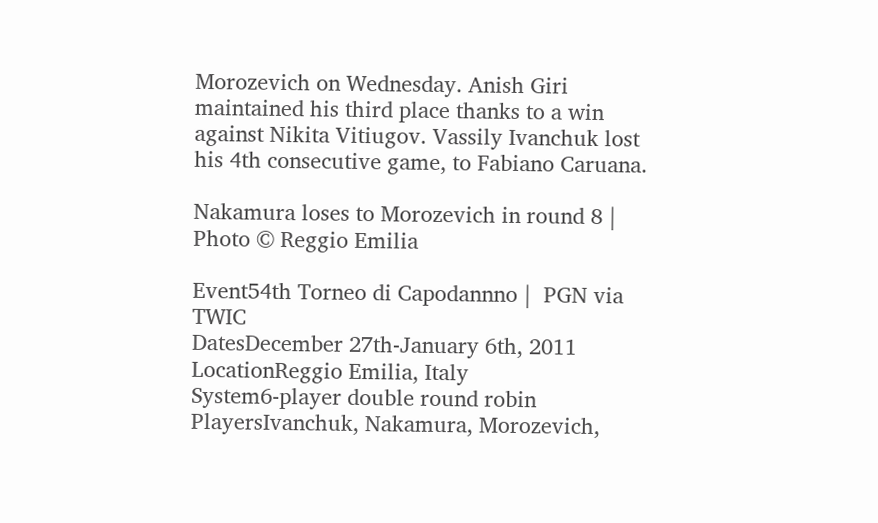Morozevich on Wednesday. Anish Giri maintained his third place thanks to a win against Nikita Vitiugov. Vassily Ivanchuk lost his 4th consecutive game, to Fabiano Caruana.

Nakamura loses to Morozevich in round 8 | Photo © Reggio Emilia

Event54th Torneo di Capodannno |  PGN via TWIC
DatesDecember 27th-January 6th, 2011
LocationReggio Emilia, Italy
System6-player double round robin
PlayersIvanchuk, Nakamura, Morozevich,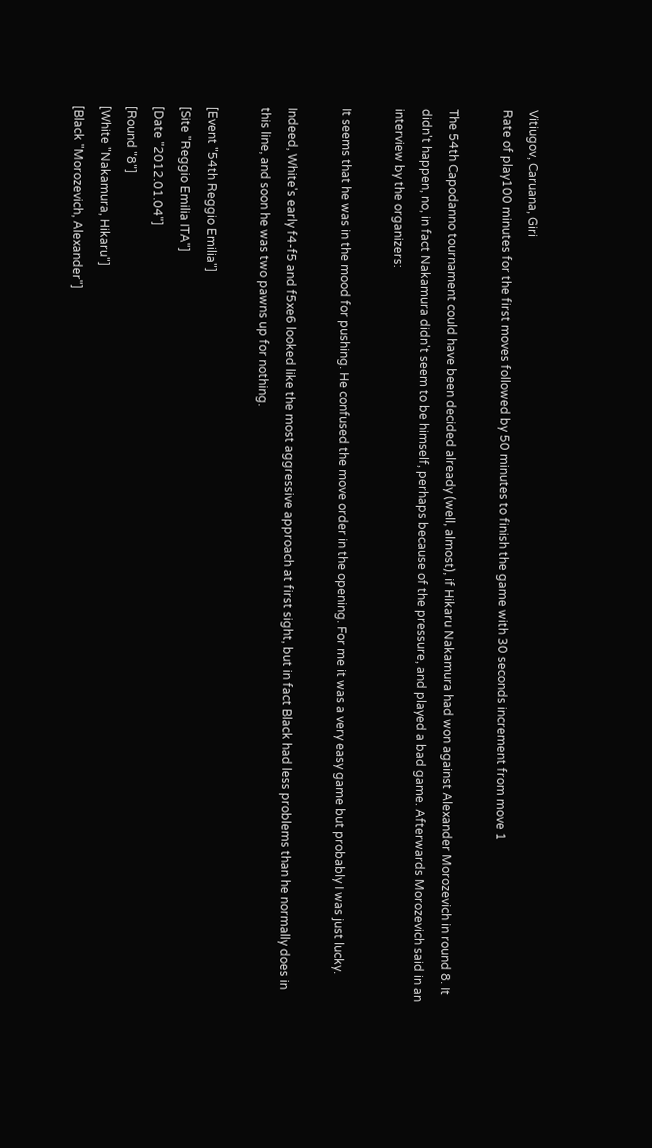Vitiugov, Caruana, Giri
Rate of play100 minutes for the first moves followed by 50 minutes to finish the game with 30 seconds increment from move 1

The 54th Capodanno tournament could have been decided already (well, almost), if Hikaru Nakamura had won against Alexander Morozevich in round 8. It didn't happen, no, in fact Nakamura didn't seem to be himself, perhaps because of the pressure, and played a bad game. Afterwards Morozevich said in an interview by the organizers:

It seems that he was in the mood for pushing. He confused the move order in the opening. For me it was a very easy game but probably I was just lucky.

Indeed, White's early f4-f5 and f5xe6 looked like the most aggressive approach at first sight, but in fact Black had less problems than he normally does in this line, and soon he was two pawns up for nothing.

[Event "54th Reggio Emilia"]
[Site "Reggio Emilia ITA"]
[Date "2012.01.04"]
[Round "8"]
[White "Nakamura, Hikaru"]
[Black "Morozevich, Alexander"]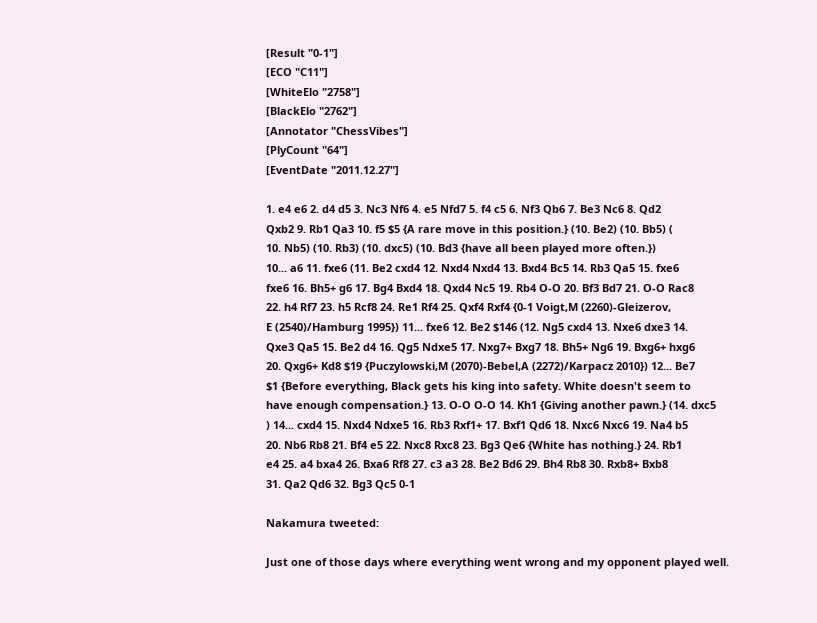[Result "0-1"]
[ECO "C11"]
[WhiteElo "2758"]
[BlackElo "2762"]
[Annotator "ChessVibes"]
[PlyCount "64"]
[EventDate "2011.12.27"]

1. e4 e6 2. d4 d5 3. Nc3 Nf6 4. e5 Nfd7 5. f4 c5 6. Nf3 Qb6 7. Be3 Nc6 8. Qd2
Qxb2 9. Rb1 Qa3 10. f5 $5 {A rare move in this position.} (10. Be2) (10. Bb5) (
10. Nb5) (10. Rb3) (10. dxc5) (10. Bd3 {have all been played more often.})
10... a6 11. fxe6 (11. Be2 cxd4 12. Nxd4 Nxd4 13. Bxd4 Bc5 14. Rb3 Qa5 15. fxe6
fxe6 16. Bh5+ g6 17. Bg4 Bxd4 18. Qxd4 Nc5 19. Rb4 O-O 20. Bf3 Bd7 21. O-O Rac8
22. h4 Rf7 23. h5 Rcf8 24. Re1 Rf4 25. Qxf4 Rxf4 {0-1 Voigt,M (2260)-Gleizerov,
E (2540)/Hamburg 1995}) 11... fxe6 12. Be2 $146 (12. Ng5 cxd4 13. Nxe6 dxe3 14.
Qxe3 Qa5 15. Be2 d4 16. Qg5 Ndxe5 17. Nxg7+ Bxg7 18. Bh5+ Ng6 19. Bxg6+ hxg6
20. Qxg6+ Kd8 $19 {Puczylowski,M (2070)-Bebel,A (2272)/Karpacz 2010}) 12... Be7
$1 {Before everything, Black gets his king into safety. White doesn't seem to
have enough compensation.} 13. O-O O-O 14. Kh1 {Giving another pawn.} (14. dxc5
) 14... cxd4 15. Nxd4 Ndxe5 16. Rb3 Rxf1+ 17. Bxf1 Qd6 18. Nxc6 Nxc6 19. Na4 b5
20. Nb6 Rb8 21. Bf4 e5 22. Nxc8 Rxc8 23. Bg3 Qe6 {White has nothing.} 24. Rb1
e4 25. a4 bxa4 26. Bxa6 Rf8 27. c3 a3 28. Be2 Bd6 29. Bh4 Rb8 30. Rxb8+ Bxb8
31. Qa2 Qd6 32. Bg3 Qc5 0-1

Nakamura tweeted:

Just one of those days where everything went wrong and my opponent played well.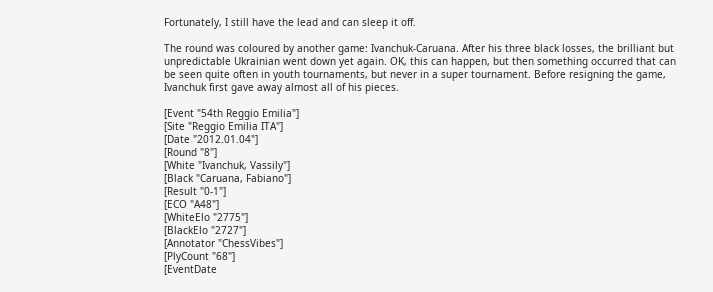Fortunately, I still have the lead and can sleep it off.

The round was coloured by another game: Ivanchuk-Caruana. After his three black losses, the brilliant but unpredictable Ukrainian went down yet again. OK, this can happen, but then something occurred that can be seen quite often in youth tournaments, but never in a super tournament. Before resigning the game, Ivanchuk first gave away almost all of his pieces.

[Event "54th Reggio Emilia"]
[Site "Reggio Emilia ITA"]
[Date "2012.01.04"]
[Round "8"]
[White "Ivanchuk, Vassily"]
[Black "Caruana, Fabiano"]
[Result "0-1"]
[ECO "A48"]
[WhiteElo "2775"]
[BlackElo "2727"]
[Annotator "ChessVibes"]
[PlyCount "68"]
[EventDate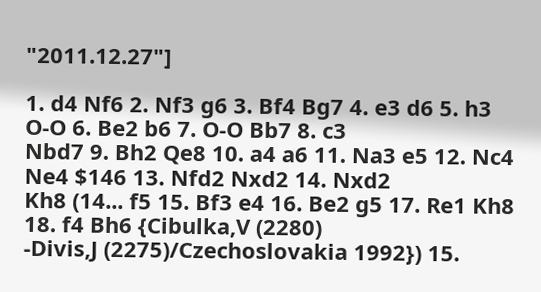"2011.12.27"]

1. d4 Nf6 2. Nf3 g6 3. Bf4 Bg7 4. e3 d6 5. h3 O-O 6. Be2 b6 7. O-O Bb7 8. c3
Nbd7 9. Bh2 Qe8 10. a4 a6 11. Na3 e5 12. Nc4 Ne4 $146 13. Nfd2 Nxd2 14. Nxd2
Kh8 (14... f5 15. Bf3 e4 16. Be2 g5 17. Re1 Kh8 18. f4 Bh6 {Cibulka,V (2280)
-Divis,J (2275)/Czechoslovakia 1992}) 15.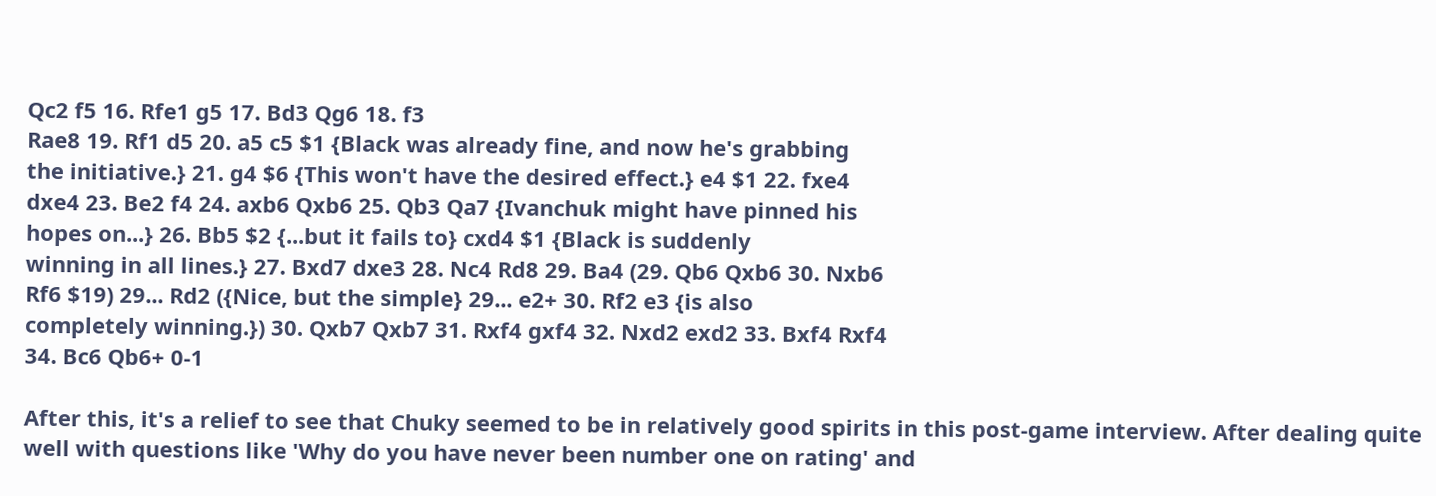Qc2 f5 16. Rfe1 g5 17. Bd3 Qg6 18. f3
Rae8 19. Rf1 d5 20. a5 c5 $1 {Black was already fine, and now he's grabbing
the initiative.} 21. g4 $6 {This won't have the desired effect.} e4 $1 22. fxe4
dxe4 23. Be2 f4 24. axb6 Qxb6 25. Qb3 Qa7 {Ivanchuk might have pinned his
hopes on...} 26. Bb5 $2 {...but it fails to} cxd4 $1 {Black is suddenly
winning in all lines.} 27. Bxd7 dxe3 28. Nc4 Rd8 29. Ba4 (29. Qb6 Qxb6 30. Nxb6
Rf6 $19) 29... Rd2 ({Nice, but the simple} 29... e2+ 30. Rf2 e3 {is also
completely winning.}) 30. Qxb7 Qxb7 31. Rxf4 gxf4 32. Nxd2 exd2 33. Bxf4 Rxf4
34. Bc6 Qb6+ 0-1

After this, it's a relief to see that Chuky seemed to be in relatively good spirits in this post-game interview. After dealing quite well with questions like 'Why do you have never been number one on rating' and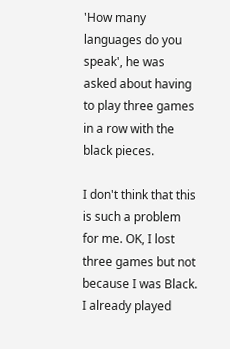'How many languages do you speak', he was asked about having to play three games in a row with the black pieces.

I don't think that this is such a problem for me. OK, I lost three games but not because I was Black. I already played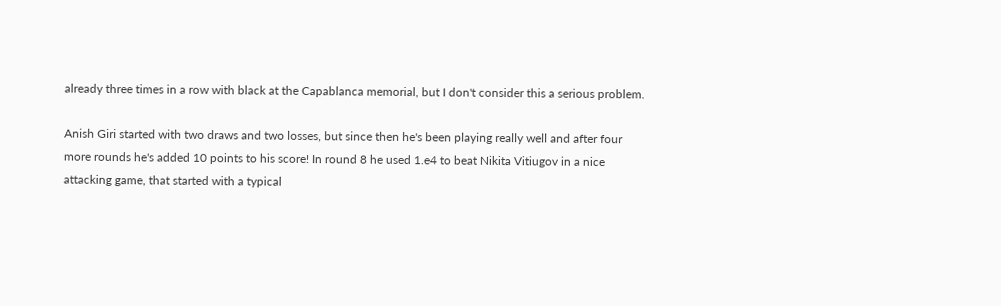already three times in a row with black at the Capablanca memorial, but I don't consider this a serious problem.

Anish Giri started with two draws and two losses, but since then he's been playing really well and after four more rounds he's added 10 points to his score! In round 8 he used 1.e4 to beat Nikita Vitiugov in a nice attacking game, that started with a typical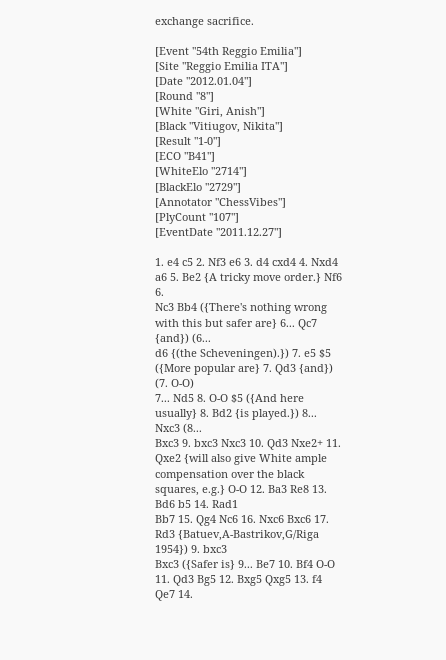exchange sacrifice.

[Event "54th Reggio Emilia"]
[Site "Reggio Emilia ITA"]
[Date "2012.01.04"]
[Round "8"]
[White "Giri, Anish"]
[Black "Vitiugov, Nikita"]
[Result "1-0"]
[ECO "B41"]
[WhiteElo "2714"]
[BlackElo "2729"]
[Annotator "ChessVibes"]
[PlyCount "107"]
[EventDate "2011.12.27"]

1. e4 c5 2. Nf3 e6 3. d4 cxd4 4. Nxd4 a6 5. Be2 {A tricky move order.} Nf6 6.
Nc3 Bb4 ({There's nothing wrong with this but safer are} 6... Qc7 {and}) (6...
d6 {(the Scheveningen).}) 7. e5 $5 ({More popular are} 7. Qd3 {and}) (7. O-O)
7... Nd5 8. O-O $5 ({And here usually} 8. Bd2 {is played.}) 8... Nxc3 (8...
Bxc3 9. bxc3 Nxc3 10. Qd3 Nxe2+ 11. Qxe2 {will also give White ample
compensation over the black squares, e.g.} O-O 12. Ba3 Re8 13. Bd6 b5 14. Rad1
Bb7 15. Qg4 Nc6 16. Nxc6 Bxc6 17. Rd3 {Batuev,A-Bastrikov,G/Riga 1954}) 9. bxc3
Bxc3 ({Safer is} 9... Be7 10. Bf4 O-O 11. Qd3 Bg5 12. Bxg5 Qxg5 13. f4 Qe7 14.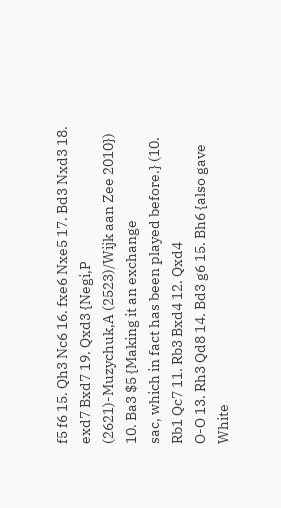f5 f6 15. Qh3 Nc6 16. fxe6 Nxe5 17. Bd3 Nxd3 18. exd7 Bxd7 19. Qxd3 {Negi,P
(2621)-Muzychuk,A (2523)/Wijk aan Zee 2010}) 10. Ba3 $5 {Making it an exchange
sac, which in fact has been played before.} (10. Rb1 Qc7 11. Rb3 Bxd4 12. Qxd4
O-O 13. Rh3 Qd8 14. Bd3 g6 15. Bh6 {also gave White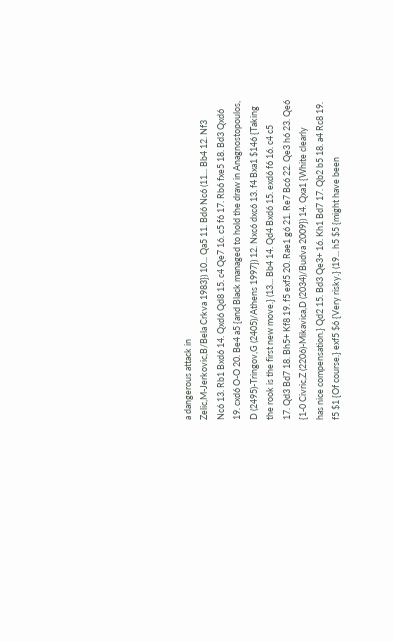a dangerous attack in
Zelic,M-Jerkovic,B/Bela Crkva 1983}) 10... Qa5 11. Bd6 Nc6 (11... Bb4 12. Nf3
Nc6 13. Rb1 Bxd6 14. Qxd6 Qd8 15. c4 Qe7 16. c5 f6 17. Rb6 fxe5 18. Bd3 Qxd6
19. cxd6 O-O 20. Be4 a5 {and Black managed to hold the draw in Anagnostopoulos,
D (2495)-Tringov,G (2405)/Athens 1997}) 12. Nxc6 dxc6 13. f4 Bxa1 $146 {Taking
the rook is the first new move.} (13... Bb4 14. Qd4 Bxd6 15. exd6 f6 16. c4 c5
17. Qd3 Bd7 18. Bh5+ Kf8 19. f5 exf5 20. Rae1 g6 21. Re7 Bc6 22. Qe3 h6 23. Qe6
{1-0 Civric,Z (2206)-Mikavica,D (2034)/Budva 2009}) 14. Qxa1 {White clearly
has nice compensation.} Qd2 15. Bd3 Qe3+ 16. Kh1 Bd7 17. Qb2 b5 18. a4 Rc8 19.
f5 $1 {Of course.} exf5 $6 {Very risky.} (19... h5 $5 {might have been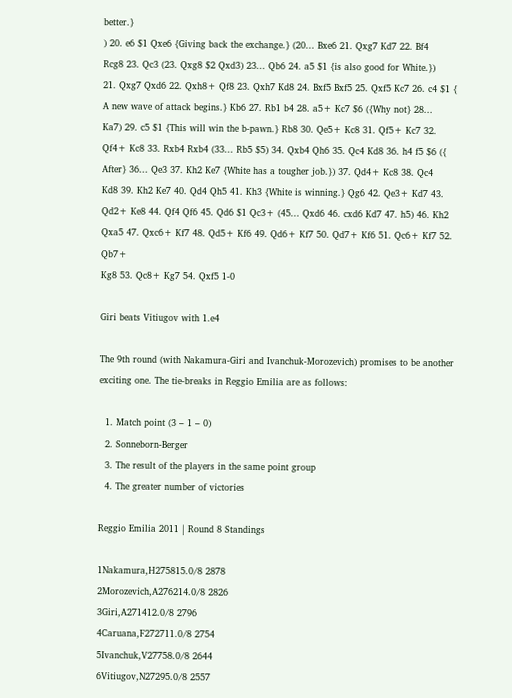better.}
) 20. e6 $1 Qxe6 {Giving back the exchange.} (20... Bxe6 21. Qxg7 Kd7 22. Bf4
Rcg8 23. Qc3 (23. Qxg8 $2 Qxd3) 23... Qb6 24. a5 $1 {is also good for White.})
21. Qxg7 Qxd6 22. Qxh8+ Qf8 23. Qxh7 Kd8 24. Bxf5 Bxf5 25. Qxf5 Kc7 26. c4 $1 {
A new wave of attack begins.} Kb6 27. Rb1 b4 28. a5+ Kc7 $6 ({Why not} 28...
Ka7) 29. c5 $1 {This will win the b-pawn.} Rb8 30. Qe5+ Kc8 31. Qf5+ Kc7 32.
Qf4+ Kc8 33. Rxb4 Rxb4 (33... Rb5 $5) 34. Qxb4 Qh6 35. Qc4 Kd8 36. h4 f5 $6 ({
After} 36... Qe3 37. Kh2 Ke7 {White has a tougher job.}) 37. Qd4+ Kc8 38. Qc4
Kd8 39. Kh2 Ke7 40. Qd4 Qh5 41. Kh3 {White is winning.} Qg6 42. Qe3+ Kd7 43.
Qd2+ Ke8 44. Qf4 Qf6 45. Qd6 $1 Qc3+ (45... Qxd6 46. cxd6 Kd7 47. h5) 46. Kh2
Qxa5 47. Qxc6+ Kf7 48. Qd5+ Kf6 49. Qd6+ Kf7 50. Qd7+ Kf6 51. Qc6+ Kf7 52. Qb7+
Kg8 53. Qc8+ Kg7 54. Qxf5 1-0

Giri beats Vitiugov with 1.e4

The 9th round (with Nakamura-Giri and Ivanchuk-Morozevich) promises to be another exciting one. The tie-breaks in Reggio Emilia are as follows:

  1. Match point (3 – 1 – 0)
  2. Sonneborn-Berger
  3. The result of the players in the same point group
  4. The greater number of victories

Reggio Emilia 2011 | Round 8 Standings

1Nakamura,H275815.0/8 2878
2Morozevich,A276214.0/8 2826
3Giri,A271412.0/8 2796
4Caruana,F272711.0/8 2754
5Ivanchuk,V27758.0/8 2644
6Vitiugov,N27295.0/8 2557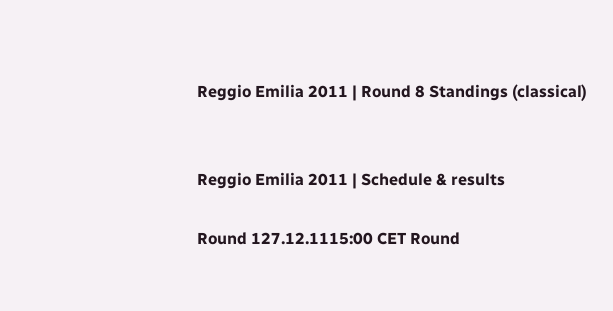Reggio Emilia 2011 | Round 8 Standings (classical)


Reggio Emilia 2011 | Schedule & results

Round 127.12.1115:00 CET Round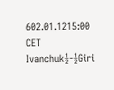602.01.1215:00 CET
Ivanchuk½-½Giri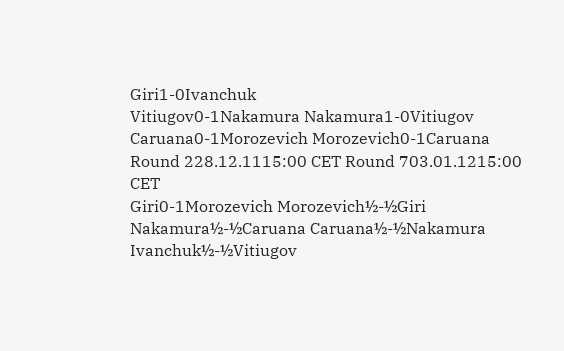Giri1-0Ivanchuk
Vitiugov0-1Nakamura Nakamura1-0Vitiugov
Caruana0-1Morozevich Morozevich0-1Caruana
Round 228.12.1115:00 CET Round 703.01.1215:00 CET
Giri0-1Morozevich Morozevich½-½Giri
Nakamura½-½Caruana Caruana½-½Nakamura
Ivanchuk½-½Vitiugov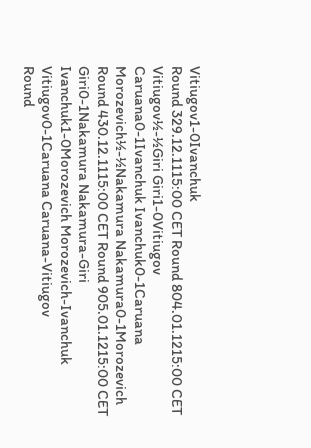Vitiugov1-0Ivanchuk
Round 329.12.1115:00 CET Round 804.01.1215:00 CET
Vitiugov½-½Giri Giri1-0Vitiugov
Caruana0-1Ivanchuk Ivanchuk0-1Caruana
Morozevich½-½Nakamura Nakamura0-1Morozevich
Round 430.12.1115:00 CET Round 905.01.1215:00 CET
Giri0-1Nakamura Nakamura-Giri
Ivanchuk1-0Morozevich Morozevich-Ivanchuk
Vitiugov0-1Caruana Caruana-Vitiugov
Round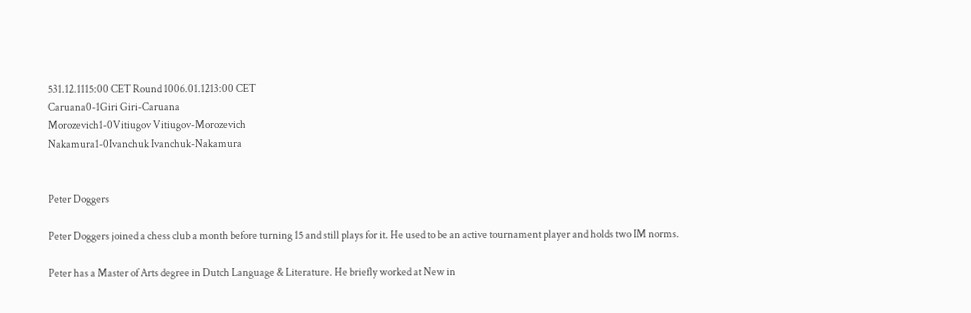531.12.1115:00 CET Round 1006.01.1213:00 CET
Caruana0-1Giri Giri-Caruana
Morozevich1-0Vitiugov Vitiugov-Morozevich
Nakamura1-0Ivanchuk Ivanchuk-Nakamura


Peter Doggers

Peter Doggers joined a chess club a month before turning 15 and still plays for it. He used to be an active tournament player and holds two IM norms.

Peter has a Master of Arts degree in Dutch Language & Literature. He briefly worked at New in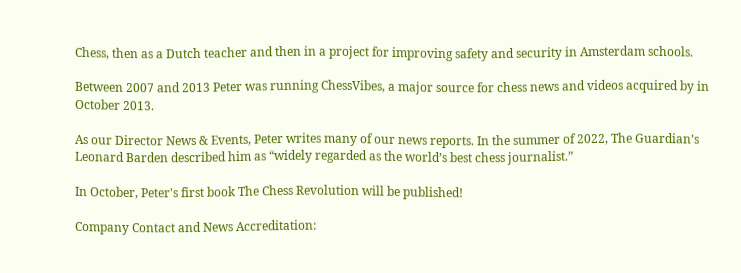Chess, then as a Dutch teacher and then in a project for improving safety and security in Amsterdam schools.

Between 2007 and 2013 Peter was running ChessVibes, a major source for chess news and videos acquired by in October 2013.

As our Director News & Events, Peter writes many of our news reports. In the summer of 2022, The Guardian’s Leonard Barden described him as “widely regarded as the world’s best chess journalist.”

In October, Peter's first book The Chess Revolution will be published!

Company Contact and News Accreditation: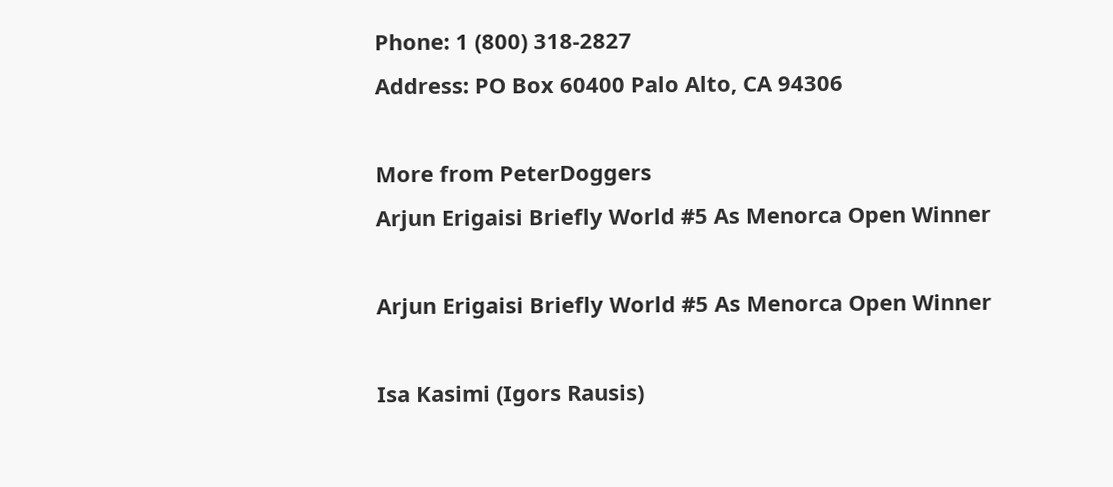Phone: 1 (800) 318-2827
Address: PO Box 60400 Palo Alto, CA 94306

More from PeterDoggers
Arjun Erigaisi Briefly World #5 As Menorca Open Winner

Arjun Erigaisi Briefly World #5 As Menorca Open Winner

Isa Kasimi (Igors Rausis)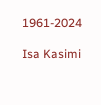1961-2024

Isa Kasimi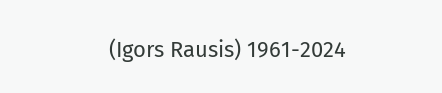(Igors Rausis) 1961-2024